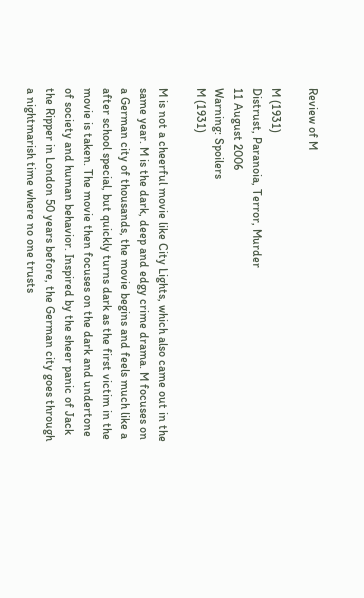Review of M

M (1931)
Distrust, Paranoia, Terror, Murder
11 August 2006
Warning: Spoilers
M (1931)

M is not a cheerful movie like City Lights, which also came out in the same year. M is the dark, deep and edgy crime drama. M focuses on a German city of thousands, the movie begins and feels much like a after school special, but quickly turns dark as the first victim in the movie is taken. The movie then focuses on the dark and undertone of society and human behavior. Inspired by the sheer panic of Jack the Ripper in London 50 years before, the German city goes through a nightmarish time where no one trusts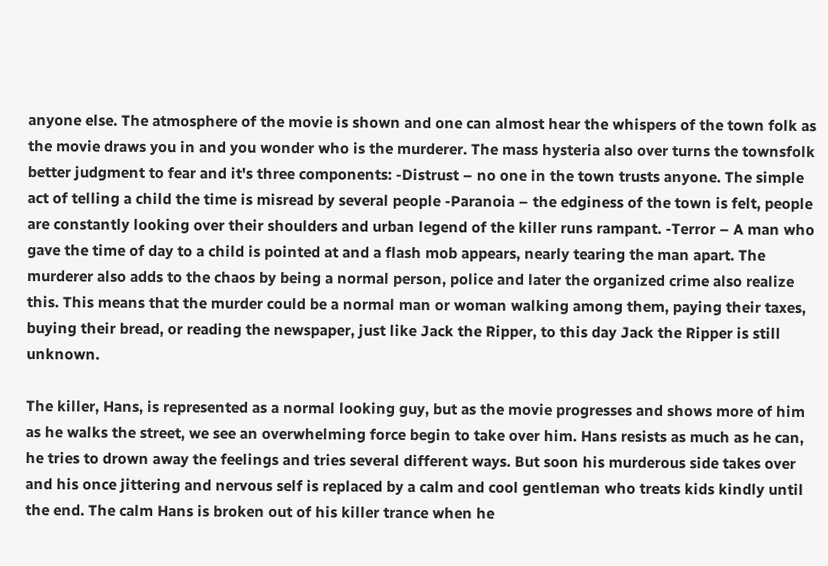anyone else. The atmosphere of the movie is shown and one can almost hear the whispers of the town folk as the movie draws you in and you wonder who is the murderer. The mass hysteria also over turns the townsfolk better judgment to fear and it's three components: -Distrust – no one in the town trusts anyone. The simple act of telling a child the time is misread by several people -Paranoia – the edginess of the town is felt, people are constantly looking over their shoulders and urban legend of the killer runs rampant. -Terror – A man who gave the time of day to a child is pointed at and a flash mob appears, nearly tearing the man apart. The murderer also adds to the chaos by being a normal person, police and later the organized crime also realize this. This means that the murder could be a normal man or woman walking among them, paying their taxes, buying their bread, or reading the newspaper, just like Jack the Ripper, to this day Jack the Ripper is still unknown.

The killer, Hans, is represented as a normal looking guy, but as the movie progresses and shows more of him as he walks the street, we see an overwhelming force begin to take over him. Hans resists as much as he can, he tries to drown away the feelings and tries several different ways. But soon his murderous side takes over and his once jittering and nervous self is replaced by a calm and cool gentleman who treats kids kindly until the end. The calm Hans is broken out of his killer trance when he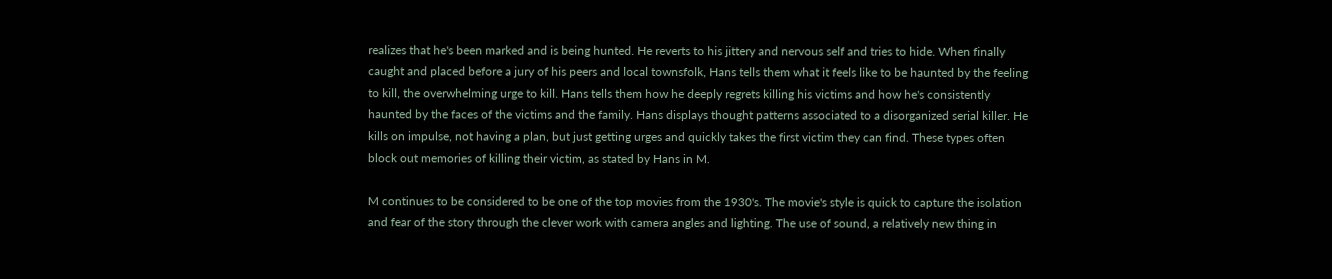realizes that he's been marked and is being hunted. He reverts to his jittery and nervous self and tries to hide. When finally caught and placed before a jury of his peers and local townsfolk, Hans tells them what it feels like to be haunted by the feeling to kill, the overwhelming urge to kill. Hans tells them how he deeply regrets killing his victims and how he's consistently haunted by the faces of the victims and the family. Hans displays thought patterns associated to a disorganized serial killer. He kills on impulse, not having a plan, but just getting urges and quickly takes the first victim they can find. These types often block out memories of killing their victim, as stated by Hans in M.

M continues to be considered to be one of the top movies from the 1930's. The movie's style is quick to capture the isolation and fear of the story through the clever work with camera angles and lighting. The use of sound, a relatively new thing in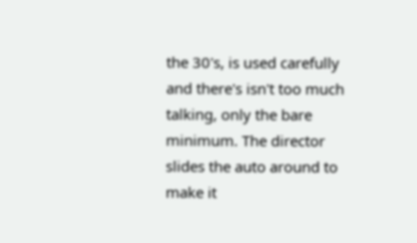the 30's, is used carefully and there's isn't too much talking, only the bare minimum. The director slides the auto around to make it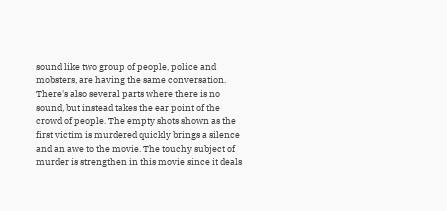sound like two group of people, police and mobsters, are having the same conversation. There's also several parts where there is no sound, but instead takes the ear point of the crowd of people. The empty shots shown as the first victim is murdered quickly brings a silence and an awe to the movie. The touchy subject of murder is strengthen in this movie since it deals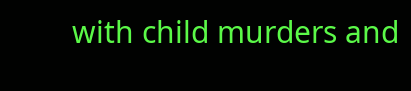with child murders and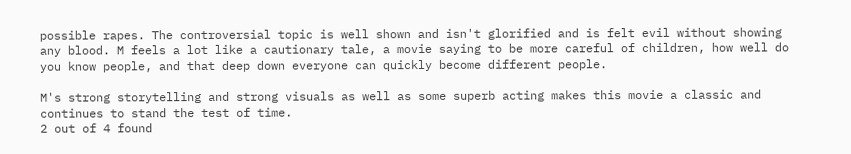possible rapes. The controversial topic is well shown and isn't glorified and is felt evil without showing any blood. M feels a lot like a cautionary tale, a movie saying to be more careful of children, how well do you know people, and that deep down everyone can quickly become different people.

M's strong storytelling and strong visuals as well as some superb acting makes this movie a classic and continues to stand the test of time.
2 out of 4 found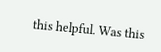this helpful. Was this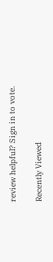review helpful? Sign in to vote.

Recently Viewed